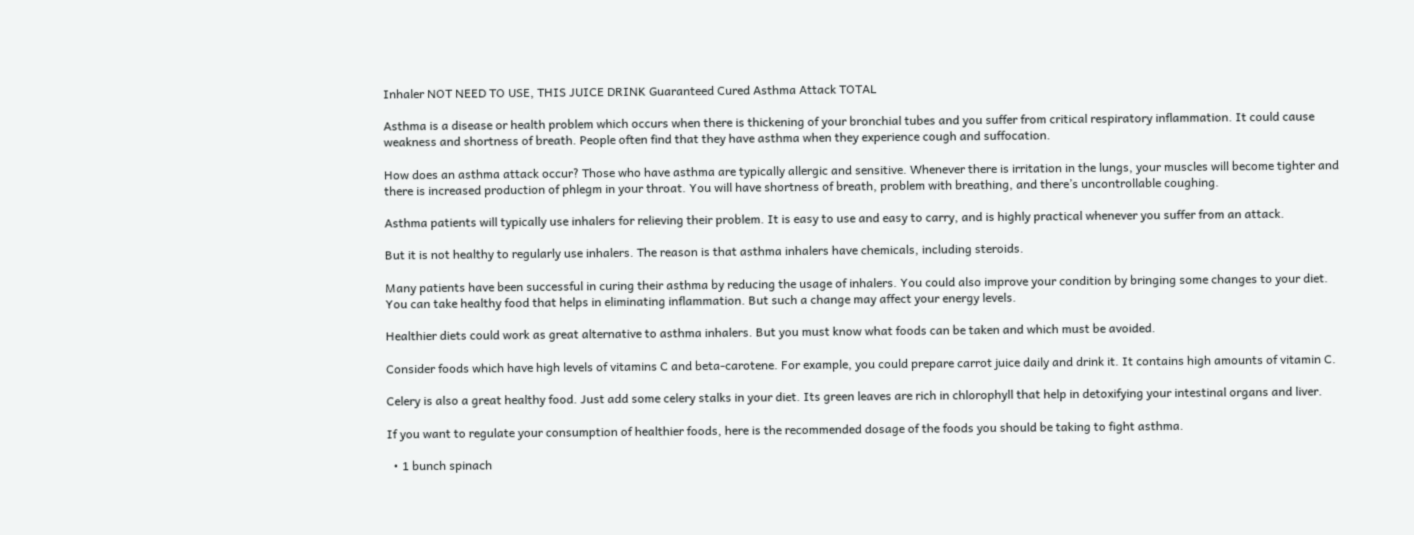Inhaler NOT NEED TO USE, THIS JUICE DRINK Guaranteed Cured Asthma Attack TOTAL

Asthma is a disease or health problem which occurs when there is thickening of your bronchial tubes and you suffer from critical respiratory inflammation. It could cause weakness and shortness of breath. People often find that they have asthma when they experience cough and suffocation.

How does an asthma attack occur? Those who have asthma are typically allergic and sensitive. Whenever there is irritation in the lungs, your muscles will become tighter and there is increased production of phlegm in your throat. You will have shortness of breath, problem with breathing, and there’s uncontrollable coughing.

Asthma patients will typically use inhalers for relieving their problem. It is easy to use and easy to carry, and is highly practical whenever you suffer from an attack.

But it is not healthy to regularly use inhalers. The reason is that asthma inhalers have chemicals, including steroids.

Many patients have been successful in curing their asthma by reducing the usage of inhalers. You could also improve your condition by bringing some changes to your diet. You can take healthy food that helps in eliminating inflammation. But such a change may affect your energy levels.

Healthier diets could work as great alternative to asthma inhalers. But you must know what foods can be taken and which must be avoided.

Consider foods which have high levels of vitamins C and beta-carotene. For example, you could prepare carrot juice daily and drink it. It contains high amounts of vitamin C.

Celery is also a great healthy food. Just add some celery stalks in your diet. Its green leaves are rich in chlorophyll that help in detoxifying your intestinal organs and liver.

If you want to regulate your consumption of healthier foods, here is the recommended dosage of the foods you should be taking to fight asthma.

  • 1 bunch spinach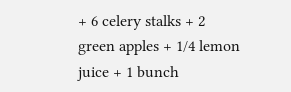+ 6 celery stalks + 2 green apples + 1/4 lemon juice + 1 bunch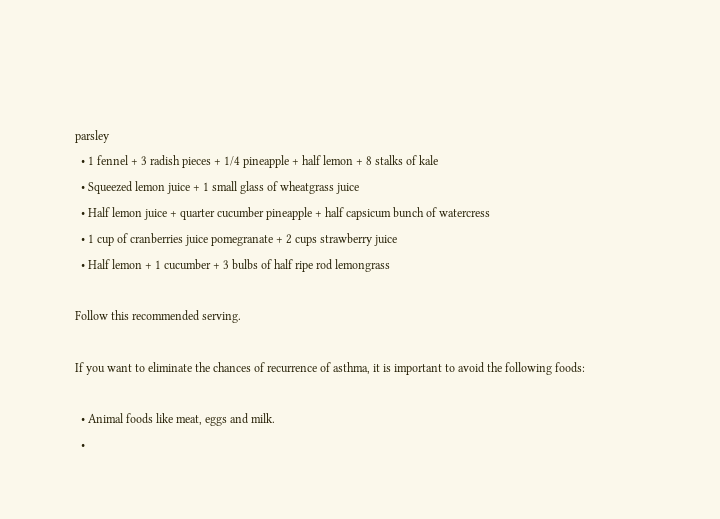parsley
  • 1 fennel + 3 radish pieces + 1/4 pineapple + half lemon + 8 stalks of kale
  • Squeezed lemon juice + 1 small glass of wheatgrass juice
  • Half lemon juice + quarter cucumber pineapple + half capsicum bunch of watercress
  • 1 cup of cranberries juice pomegranate + 2 cups strawberry juice
  • Half lemon + 1 cucumber + 3 bulbs of half ripe rod lemongrass

Follow this recommended serving.

If you want to eliminate the chances of recurrence of asthma, it is important to avoid the following foods:

  • Animal foods like meat, eggs and milk.
  •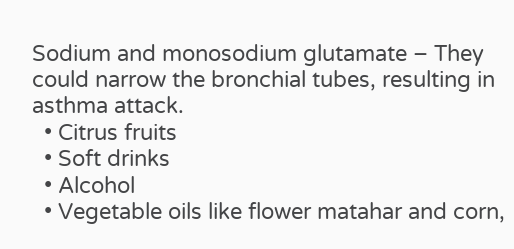Sodium and monosodium glutamate – They could narrow the bronchial tubes, resulting in asthma attack.
  • Citrus fruits
  • Soft drinks
  • Alcohol
  • Vegetable oils like flower matahar and corn,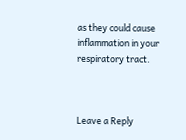as they could cause inflammation in your respiratory tract.



Leave a Reply